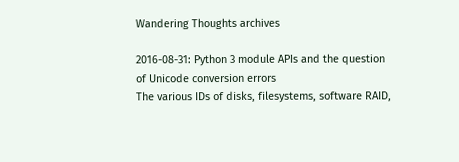Wandering Thoughts archives

2016-08-31: Python 3 module APIs and the question of Unicode conversion errors
The various IDs of disks, filesystems, software RAID,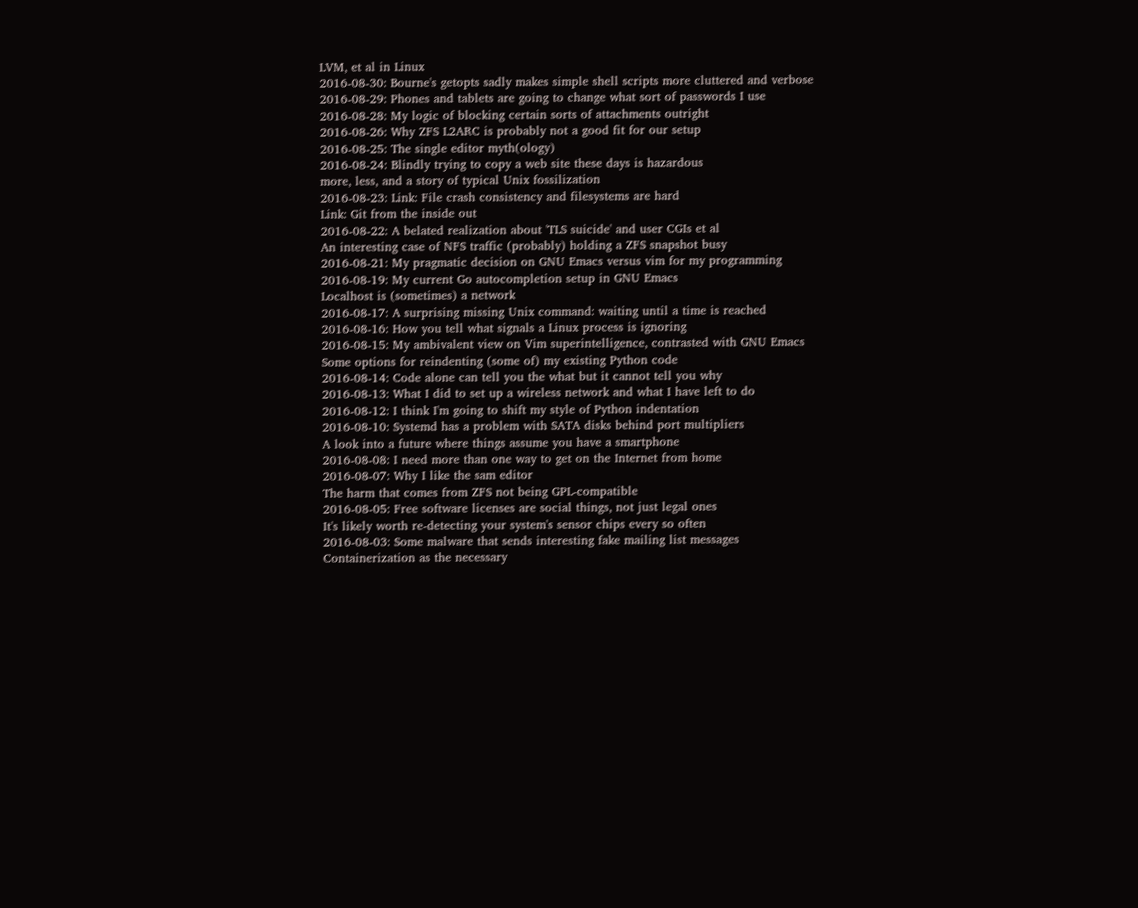LVM, et al in Linux
2016-08-30: Bourne's getopts sadly makes simple shell scripts more cluttered and verbose
2016-08-29: Phones and tablets are going to change what sort of passwords I use
2016-08-28: My logic of blocking certain sorts of attachments outright
2016-08-26: Why ZFS L2ARC is probably not a good fit for our setup
2016-08-25: The single editor myth(ology)
2016-08-24: Blindly trying to copy a web site these days is hazardous
more, less, and a story of typical Unix fossilization
2016-08-23: Link: File crash consistency and filesystems are hard
Link: Git from the inside out
2016-08-22: A belated realization about 'TLS suicide' and user CGIs et al
An interesting case of NFS traffic (probably) holding a ZFS snapshot busy
2016-08-21: My pragmatic decision on GNU Emacs versus vim for my programming
2016-08-19: My current Go autocompletion setup in GNU Emacs
Localhost is (sometimes) a network
2016-08-17: A surprising missing Unix command: waiting until a time is reached
2016-08-16: How you tell what signals a Linux process is ignoring
2016-08-15: My ambivalent view on Vim superintelligence, contrasted with GNU Emacs
Some options for reindenting (some of) my existing Python code
2016-08-14: Code alone can tell you the what but it cannot tell you why
2016-08-13: What I did to set up a wireless network and what I have left to do
2016-08-12: I think I'm going to shift my style of Python indentation
2016-08-10: Systemd has a problem with SATA disks behind port multipliers
A look into a future where things assume you have a smartphone
2016-08-08: I need more than one way to get on the Internet from home
2016-08-07: Why I like the sam editor
The harm that comes from ZFS not being GPL-compatible
2016-08-05: Free software licenses are social things, not just legal ones
It's likely worth re-detecting your system's sensor chips every so often
2016-08-03: Some malware that sends interesting fake mailing list messages
Containerization as the necessary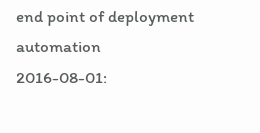end point of deployment automation
2016-08-01: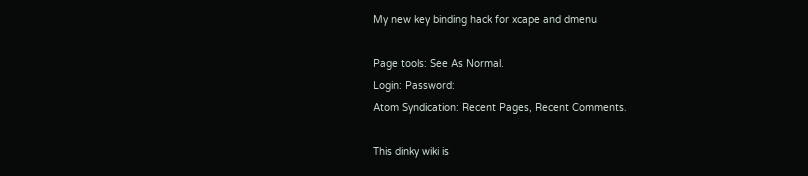My new key binding hack for xcape and dmenu

Page tools: See As Normal.
Login: Password:
Atom Syndication: Recent Pages, Recent Comments.

This dinky wiki is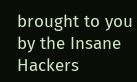brought to you by the Insane Hackers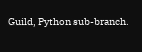Guild, Python sub-branch.